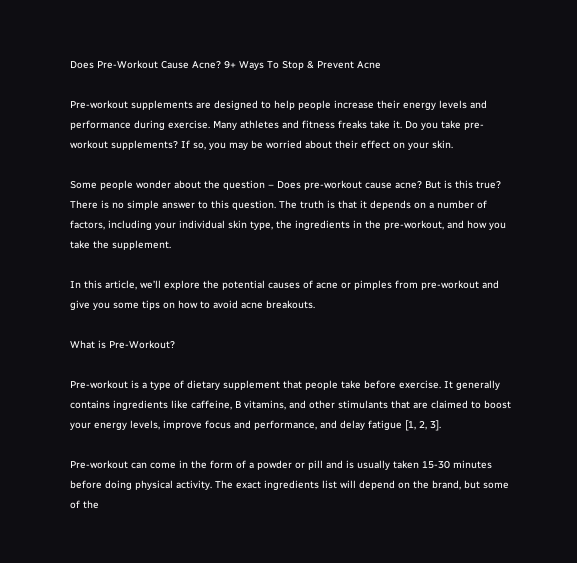Does Pre-Workout Cause Acne? 9+ Ways To Stop & Prevent Acne

Pre-workout supplements are designed to help people increase their energy levels and performance during exercise. Many athletes and fitness freaks take it. Do you take pre-workout supplements? If so, you may be worried about their effect on your skin.

Some people wonder about the question – Does pre-workout cause acne? But is this true? There is no simple answer to this question. The truth is that it depends on a number of factors, including your individual skin type, the ingredients in the pre-workout, and how you take the supplement.

In this article, we’ll explore the potential causes of acne or pimples from pre-workout and give you some tips on how to avoid acne breakouts.

What is Pre-Workout?

Pre-workout is a type of dietary supplement that people take before exercise. It generally contains ingredients like caffeine, B vitamins, and other stimulants that are claimed to boost your energy levels, improve focus and performance, and delay fatigue [1, 2, 3].

Pre-workout can come in the form of a powder or pill and is usually taken 15-30 minutes before doing physical activity. The exact ingredients list will depend on the brand, but some of the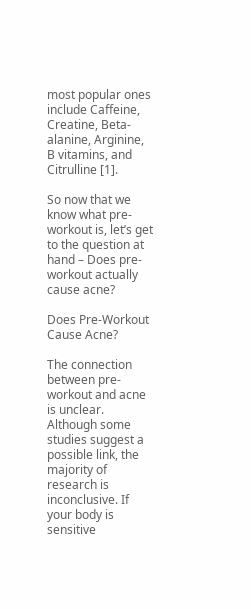most popular ones include Caffeine, Creatine, Beta-alanine, Arginine, B vitamins, and Citrulline [1].

So now that we know what pre-workout is, let’s get to the question at hand – Does pre-workout actually cause acne?

Does Pre-Workout Cause Acne?

The connection between pre-workout and acne is unclear. Although some studies suggest a possible link, the majority of research is inconclusive. If your body is sensitive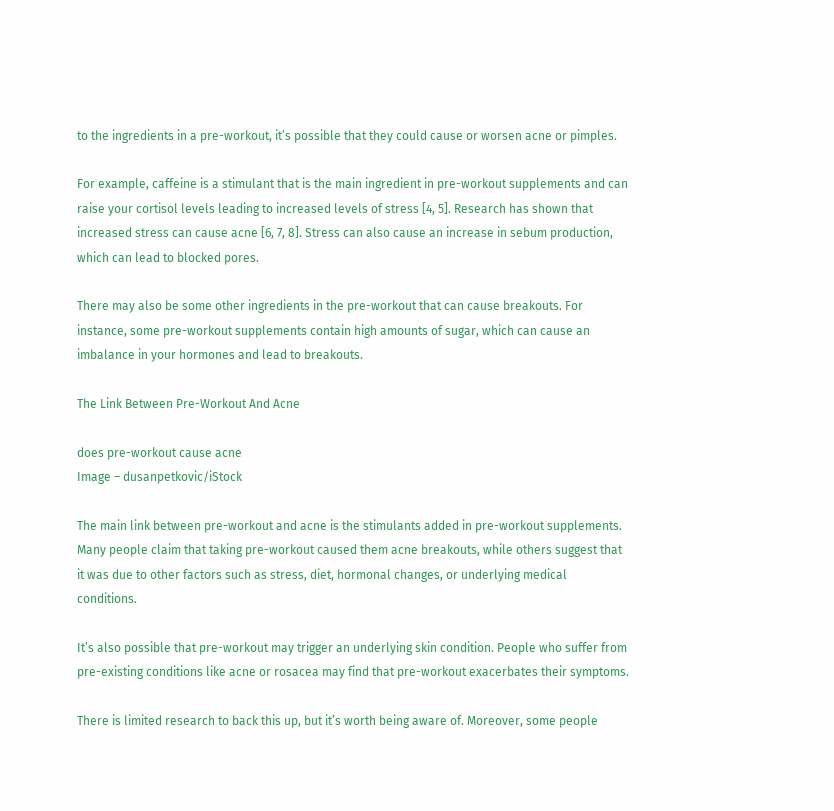to the ingredients in a pre-workout, it’s possible that they could cause or worsen acne or pimples.

For example, caffeine is a stimulant that is the main ingredient in pre-workout supplements and can raise your cortisol levels leading to increased levels of stress [4, 5]. Research has shown that increased stress can cause acne [6, 7, 8]. Stress can also cause an increase in sebum production, which can lead to blocked pores.

There may also be some other ingredients in the pre-workout that can cause breakouts. For instance, some pre-workout supplements contain high amounts of sugar, which can cause an imbalance in your hormones and lead to breakouts.

The Link Between Pre-Workout And Acne

does pre-workout cause acne
Image – dusanpetkovic/iStock

The main link between pre-workout and acne is the stimulants added in pre-workout supplements. Many people claim that taking pre-workout caused them acne breakouts, while others suggest that it was due to other factors such as stress, diet, hormonal changes, or underlying medical conditions.

It’s also possible that pre-workout may trigger an underlying skin condition. People who suffer from pre-existing conditions like acne or rosacea may find that pre-workout exacerbates their symptoms.

There is limited research to back this up, but it’s worth being aware of. Moreover, some people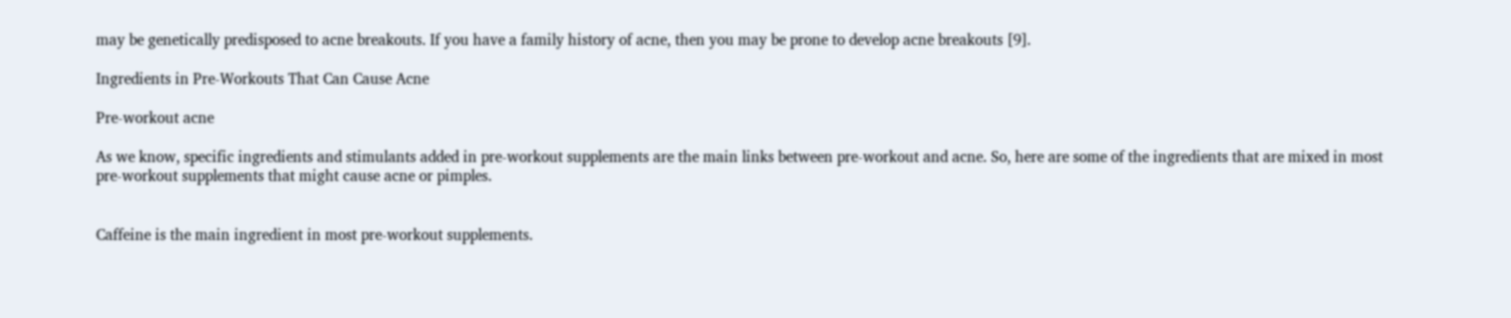may be genetically predisposed to acne breakouts. If you have a family history of acne, then you may be prone to develop acne breakouts [9].

Ingredients in Pre-Workouts That Can Cause Acne

Pre-workout acne

As we know, specific ingredients and stimulants added in pre-workout supplements are the main links between pre-workout and acne. So, here are some of the ingredients that are mixed in most pre-workout supplements that might cause acne or pimples.


Caffeine is the main ingredient in most pre-workout supplements.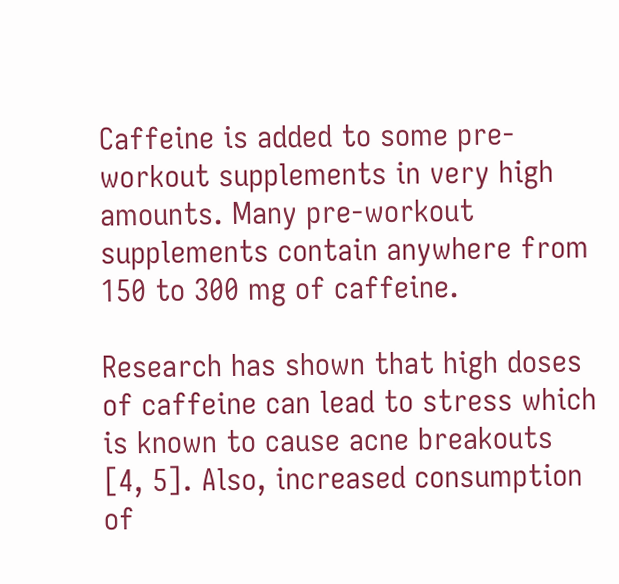Caffeine is added to some pre-workout supplements in very high amounts. Many pre-workout supplements contain anywhere from 150 to 300 mg of caffeine.

Research has shown that high doses of caffeine can lead to stress which is known to cause acne breakouts [4, 5]. Also, increased consumption of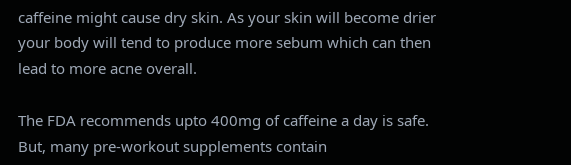caffeine might cause dry skin. As your skin will become drier your body will tend to produce more sebum which can then lead to more acne overall.

The FDA recommends upto 400mg of caffeine a day is safe. But, many pre-workout supplements contain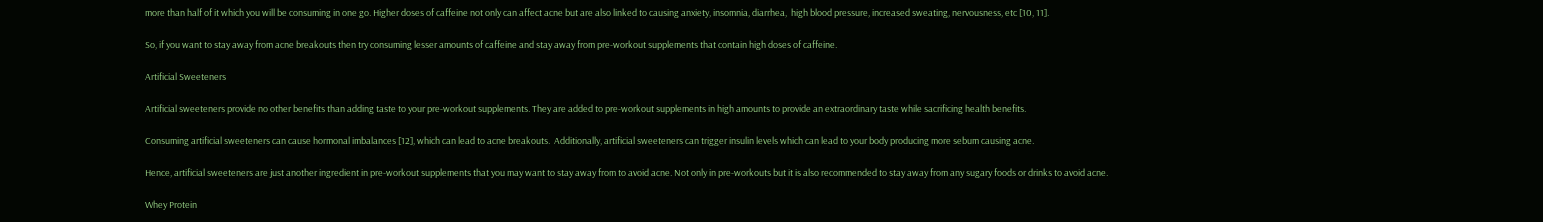more than half of it which you will be consuming in one go. Higher doses of caffeine not only can affect acne but are also linked to causing anxiety, insomnia, diarrhea,  high blood pressure, increased sweating, nervousness, etc [10, 11].

So, if you want to stay away from acne breakouts then try consuming lesser amounts of caffeine and stay away from pre-workout supplements that contain high doses of caffeine.

Artificial Sweeteners

Artificial sweeteners provide no other benefits than adding taste to your pre-workout supplements. They are added to pre-workout supplements in high amounts to provide an extraordinary taste while sacrificing health benefits.

Consuming artificial sweeteners can cause hormonal imbalances [12], which can lead to acne breakouts.  Additionally, artificial sweeteners can trigger insulin levels which can lead to your body producing more sebum causing acne.

Hence, artificial sweeteners are just another ingredient in pre-workout supplements that you may want to stay away from to avoid acne. Not only in pre-workouts but it is also recommended to stay away from any sugary foods or drinks to avoid acne.

Whey Protein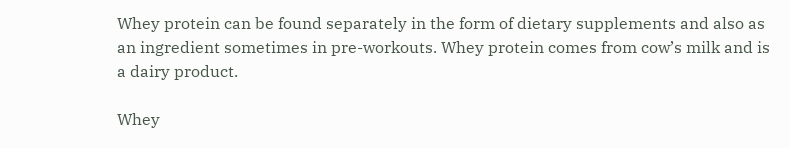Whey protein can be found separately in the form of dietary supplements and also as an ingredient sometimes in pre-workouts. Whey protein comes from cow’s milk and is a dairy product.

Whey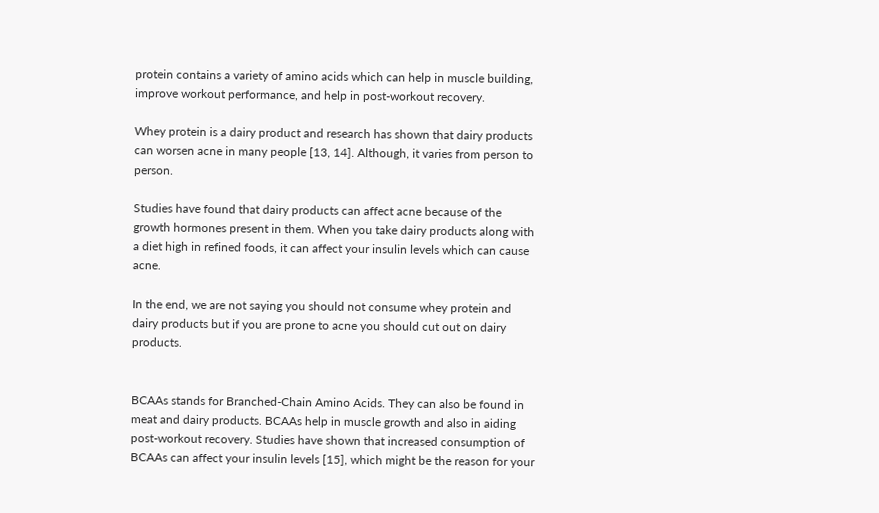protein contains a variety of amino acids which can help in muscle building, improve workout performance, and help in post-workout recovery.

Whey protein is a dairy product and research has shown that dairy products can worsen acne in many people [13, 14]. Although, it varies from person to person.

Studies have found that dairy products can affect acne because of the growth hormones present in them. When you take dairy products along with a diet high in refined foods, it can affect your insulin levels which can cause acne.

In the end, we are not saying you should not consume whey protein and dairy products but if you are prone to acne you should cut out on dairy products.


BCAAs stands for Branched-Chain Amino Acids. They can also be found in meat and dairy products. BCAAs help in muscle growth and also in aiding post-workout recovery. Studies have shown that increased consumption of BCAAs can affect your insulin levels [15], which might be the reason for your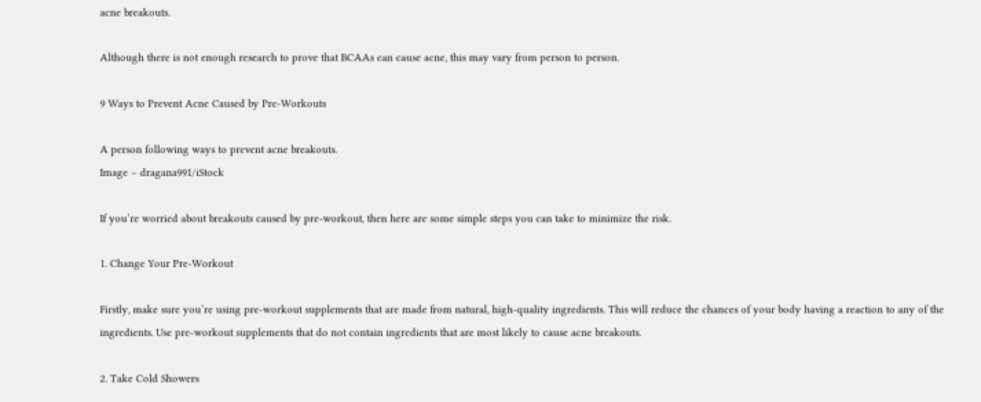acne breakouts.

Although there is not enough research to prove that BCAAs can cause acne, this may vary from person to person.

9 Ways to Prevent Acne Caused by Pre-Workouts

A person following ways to prevent acne breakouts.
Image – dragana991/iStock

If you’re worried about breakouts caused by pre-workout, then here are some simple steps you can take to minimize the risk.

1. Change Your Pre-Workout

Firstly, make sure you’re using pre-workout supplements that are made from natural, high-quality ingredients. This will reduce the chances of your body having a reaction to any of the ingredients. Use pre-workout supplements that do not contain ingredients that are most likely to cause acne breakouts.

2. Take Cold Showers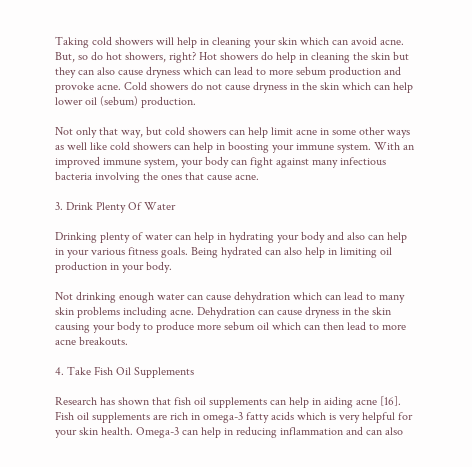Taking cold showers will help in cleaning your skin which can avoid acne. But, so do hot showers, right? Hot showers do help in cleaning the skin but they can also cause dryness which can lead to more sebum production and provoke acne. Cold showers do not cause dryness in the skin which can help lower oil (sebum) production.

Not only that way, but cold showers can help limit acne in some other ways as well like cold showers can help in boosting your immune system. With an improved immune system, your body can fight against many infectious bacteria involving the ones that cause acne.

3. Drink Plenty Of Water

Drinking plenty of water can help in hydrating your body and also can help in your various fitness goals. Being hydrated can also help in limiting oil production in your body.

Not drinking enough water can cause dehydration which can lead to many skin problems including acne. Dehydration can cause dryness in the skin causing your body to produce more sebum oil which can then lead to more acne breakouts.

4. Take Fish Oil Supplements

Research has shown that fish oil supplements can help in aiding acne [16]. Fish oil supplements are rich in omega-3 fatty acids which is very helpful for your skin health. Omega-3 can help in reducing inflammation and can also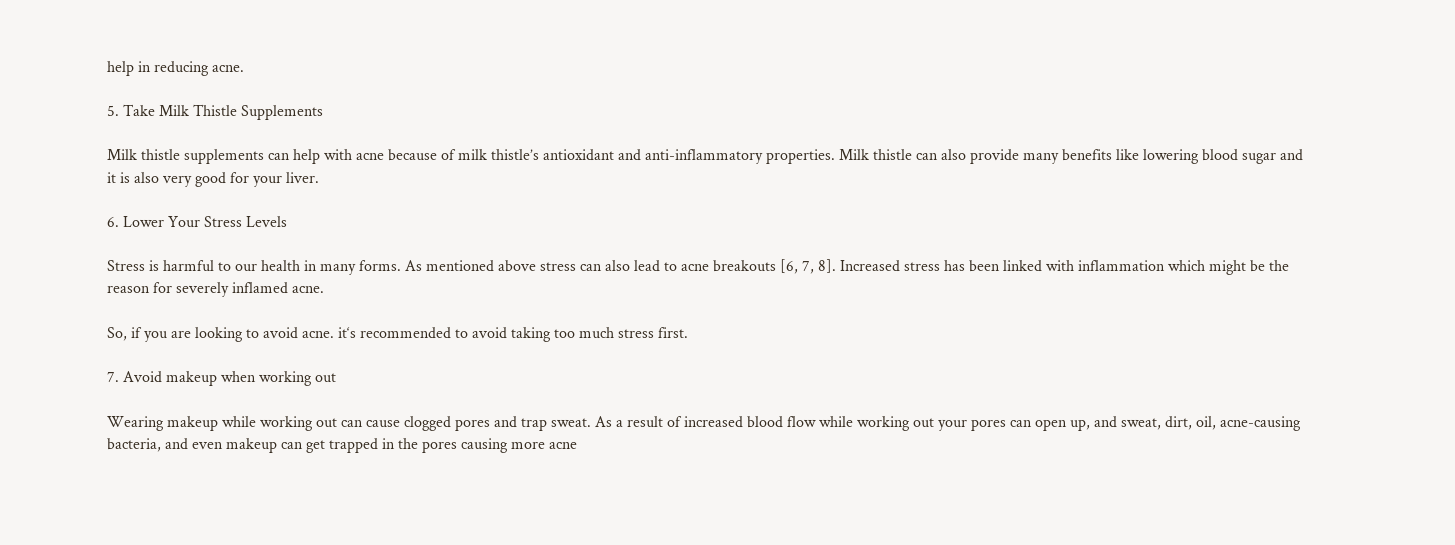help in reducing acne.

5. Take Milk Thistle Supplements

Milk thistle supplements can help with acne because of milk thistle’s antioxidant and anti-inflammatory properties. Milk thistle can also provide many benefits like lowering blood sugar and it is also very good for your liver.

6. Lower Your Stress Levels

Stress is harmful to our health in many forms. As mentioned above stress can also lead to acne breakouts [6, 7, 8]. Increased stress has been linked with inflammation which might be the reason for severely inflamed acne.

So, if you are looking to avoid acne. it‘s recommended to avoid taking too much stress first.

7. Avoid makeup when working out

Wearing makeup while working out can cause clogged pores and trap sweat. As a result of increased blood flow while working out your pores can open up, and sweat, dirt, oil, acne-causing bacteria, and even makeup can get trapped in the pores causing more acne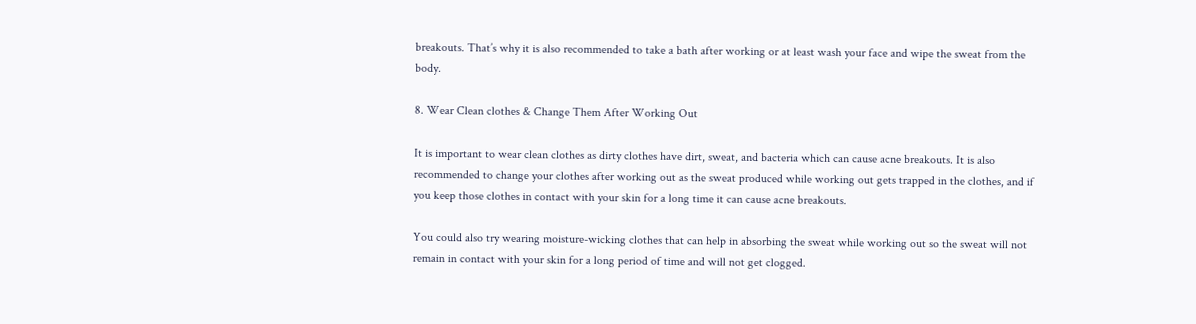breakouts. That’s why it is also recommended to take a bath after working or at least wash your face and wipe the sweat from the body.

8. Wear Clean clothes & Change Them After Working Out

It is important to wear clean clothes as dirty clothes have dirt, sweat, and bacteria which can cause acne breakouts. It is also recommended to change your clothes after working out as the sweat produced while working out gets trapped in the clothes, and if you keep those clothes in contact with your skin for a long time it can cause acne breakouts.

You could also try wearing moisture-wicking clothes that can help in absorbing the sweat while working out so the sweat will not remain in contact with your skin for a long period of time and will not get clogged.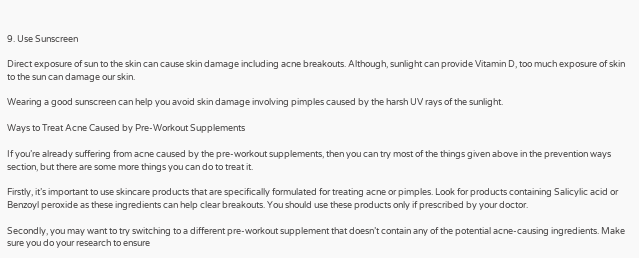9. Use Sunscreen

Direct exposure of sun to the skin can cause skin damage including acne breakouts. Although, sunlight can provide Vitamin D, too much exposure of skin to the sun can damage our skin.

Wearing a good sunscreen can help you avoid skin damage involving pimples caused by the harsh UV rays of the sunlight.

Ways to Treat Acne Caused by Pre-Workout Supplements

If you’re already suffering from acne caused by the pre-workout supplements, then you can try most of the things given above in the prevention ways section, but there are some more things you can do to treat it.

Firstly, it’s important to use skincare products that are specifically formulated for treating acne or pimples. Look for products containing Salicylic acid or Benzoyl peroxide as these ingredients can help clear breakouts. You should use these products only if prescribed by your doctor.

Secondly, you may want to try switching to a different pre-workout supplement that doesn’t contain any of the potential acne-causing ingredients. Make sure you do your research to ensure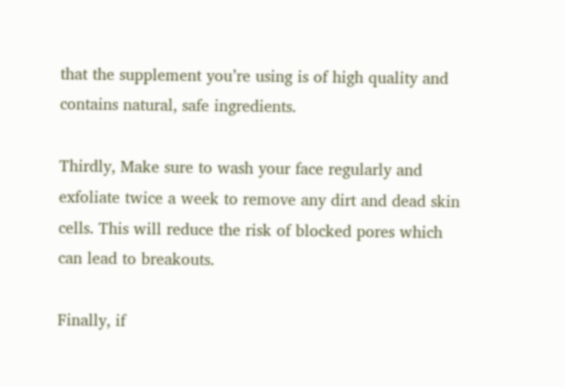that the supplement you’re using is of high quality and contains natural, safe ingredients.

Thirdly, Make sure to wash your face regularly and exfoliate twice a week to remove any dirt and dead skin cells. This will reduce the risk of blocked pores which can lead to breakouts.

Finally, if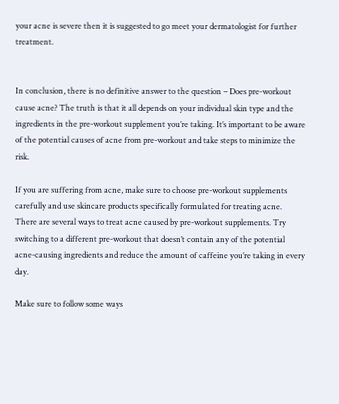your acne is severe then it is suggested to go meet your dermatologist for further treatment.


In conclusion, there is no definitive answer to the question – Does pre-workout cause acne? The truth is that it all depends on your individual skin type and the ingredients in the pre-workout supplement you’re taking. It’s important to be aware of the potential causes of acne from pre-workout and take steps to minimize the risk.

If you are suffering from acne, make sure to choose pre-workout supplements carefully and use skincare products specifically formulated for treating acne. There are several ways to treat acne caused by pre-workout supplements. Try switching to a different pre-workout that doesn’t contain any of the potential acne-causing ingredients and reduce the amount of caffeine you’re taking in every day.

Make sure to follow some ways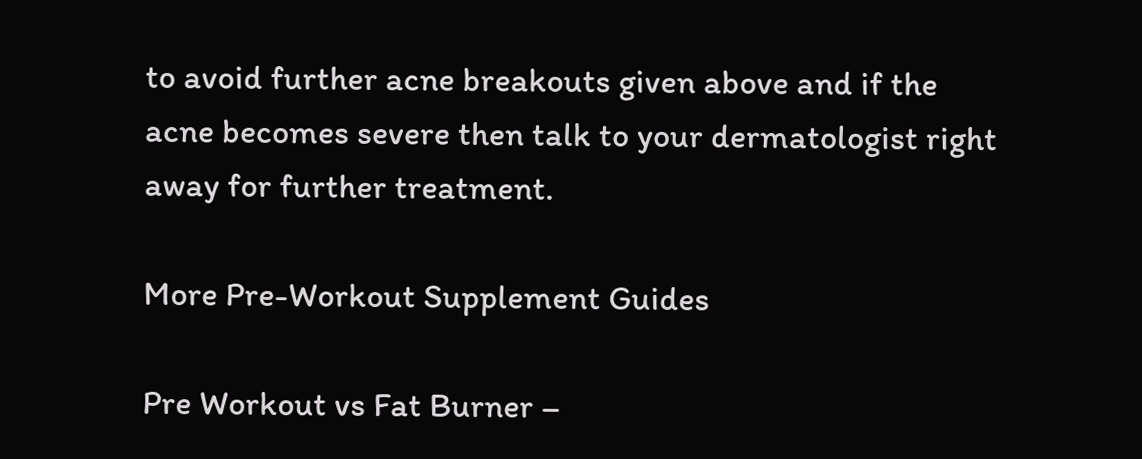to avoid further acne breakouts given above and if the acne becomes severe then talk to your dermatologist right away for further treatment.

More Pre-Workout Supplement Guides

Pre Workout vs Fat Burner –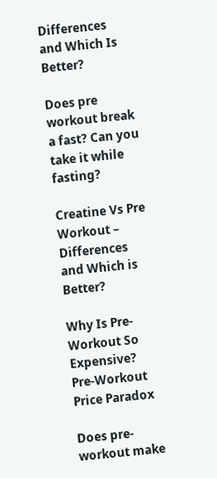Differences and Which Is Better?

Does pre workout break a fast? Can you take it while fasting?

Creatine Vs Pre Workout – Differences and Which is Better?

Why Is Pre-Workout So Expensive? Pre-Workout Price Paradox

Does pre-workout make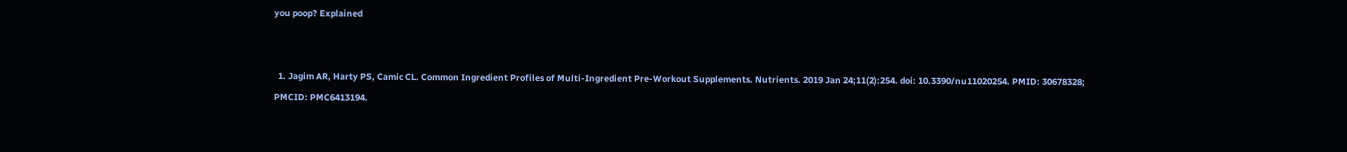you poop? Explained


  1. Jagim AR, Harty PS, Camic CL. Common Ingredient Profiles of Multi-Ingredient Pre-Workout Supplements. Nutrients. 2019 Jan 24;11(2):254. doi: 10.3390/nu11020254. PMID: 30678328; PMCID: PMC6413194.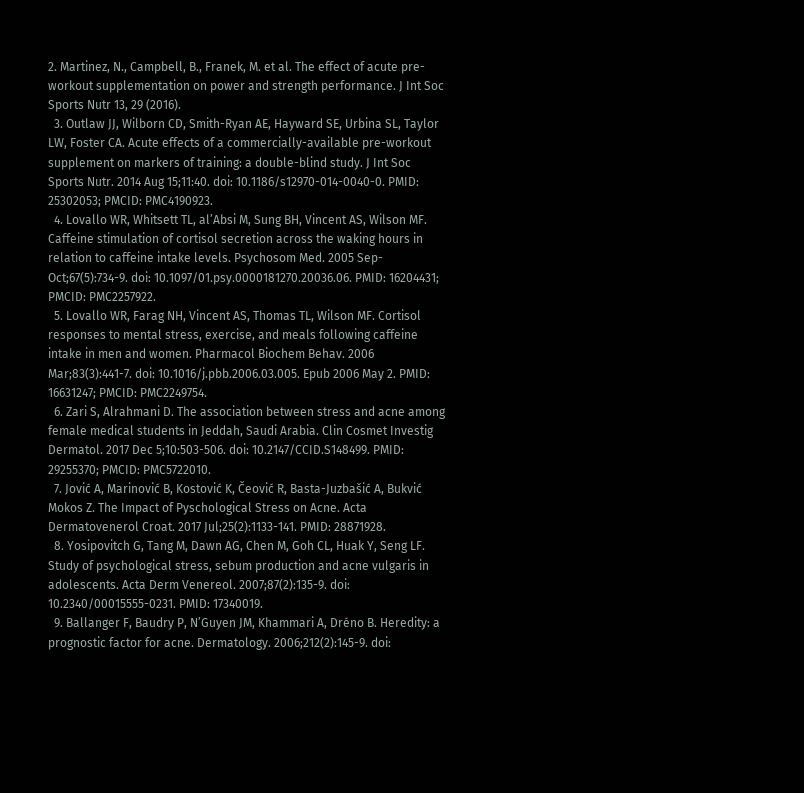2. Martinez, N., Campbell, B., Franek, M. et al. The effect of acute pre-workout supplementation on power and strength performance. J Int Soc Sports Nutr 13, 29 (2016).
  3. Outlaw JJ, Wilborn CD, Smith-Ryan AE, Hayward SE, Urbina SL, Taylor LW, Foster CA. Acute effects of a commercially-available pre-workout supplement on markers of training: a double-blind study. J Int Soc Sports Nutr. 2014 Aug 15;11:40. doi: 10.1186/s12970-014-0040-0. PMID: 25302053; PMCID: PMC4190923.
  4. Lovallo WR, Whitsett TL, al’Absi M, Sung BH, Vincent AS, Wilson MF. Caffeine stimulation of cortisol secretion across the waking hours in relation to caffeine intake levels. Psychosom Med. 2005 Sep-Oct;67(5):734-9. doi: 10.1097/01.psy.0000181270.20036.06. PMID: 16204431; PMCID: PMC2257922.
  5. Lovallo WR, Farag NH, Vincent AS, Thomas TL, Wilson MF. Cortisol responses to mental stress, exercise, and meals following caffeine intake in men and women. Pharmacol Biochem Behav. 2006 Mar;83(3):441-7. doi: 10.1016/j.pbb.2006.03.005. Epub 2006 May 2. PMID: 16631247; PMCID: PMC2249754.
  6. Zari S, Alrahmani D. The association between stress and acne among female medical students in Jeddah, Saudi Arabia. Clin Cosmet Investig Dermatol. 2017 Dec 5;10:503-506. doi: 10.2147/CCID.S148499. PMID: 29255370; PMCID: PMC5722010.
  7. Jović A, Marinović B, Kostović K, Čeović R, Basta-Juzbašić A, Bukvić Mokos Z. The Impact of Pyschological Stress on Acne. Acta Dermatovenerol Croat. 2017 Jul;25(2):1133-141. PMID: 28871928.
  8. Yosipovitch G, Tang M, Dawn AG, Chen M, Goh CL, Huak Y, Seng LF. Study of psychological stress, sebum production and acne vulgaris in adolescents. Acta Derm Venereol. 2007;87(2):135-9. doi: 10.2340/00015555-0231. PMID: 17340019.
  9. Ballanger F, Baudry P, N’Guyen JM, Khammari A, Dréno B. Heredity: a prognostic factor for acne. Dermatology. 2006;212(2):145-9. doi: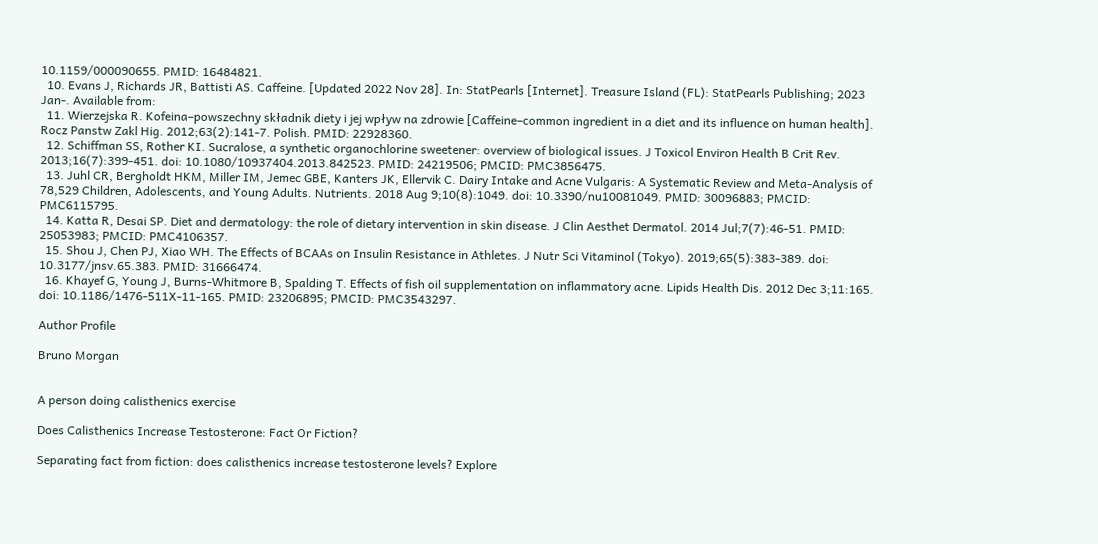10.1159/000090655. PMID: 16484821.
  10. Evans J, Richards JR, Battisti AS. Caffeine. [Updated 2022 Nov 28]. In: StatPearls [Internet]. Treasure Island (FL): StatPearls Publishing; 2023 Jan-. Available from:
  11. Wierzejska R. Kofeina–powszechny składnik diety i jej wpływ na zdrowie [Caffeine–common ingredient in a diet and its influence on human health]. Rocz Panstw Zakl Hig. 2012;63(2):141-7. Polish. PMID: 22928360.
  12. Schiffman SS, Rother KI. Sucralose, a synthetic organochlorine sweetener: overview of biological issues. J Toxicol Environ Health B Crit Rev. 2013;16(7):399-451. doi: 10.1080/10937404.2013.842523. PMID: 24219506; PMCID: PMC3856475.
  13. Juhl CR, Bergholdt HKM, Miller IM, Jemec GBE, Kanters JK, Ellervik C. Dairy Intake and Acne Vulgaris: A Systematic Review and Meta-Analysis of 78,529 Children, Adolescents, and Young Adults. Nutrients. 2018 Aug 9;10(8):1049. doi: 10.3390/nu10081049. PMID: 30096883; PMCID: PMC6115795.
  14. Katta R, Desai SP. Diet and dermatology: the role of dietary intervention in skin disease. J Clin Aesthet Dermatol. 2014 Jul;7(7):46-51. PMID: 25053983; PMCID: PMC4106357.
  15. Shou J, Chen PJ, Xiao WH. The Effects of BCAAs on Insulin Resistance in Athletes. J Nutr Sci Vitaminol (Tokyo). 2019;65(5):383-389. doi: 10.3177/jnsv.65.383. PMID: 31666474.
  16. Khayef G, Young J, Burns-Whitmore B, Spalding T. Effects of fish oil supplementation on inflammatory acne. Lipids Health Dis. 2012 Dec 3;11:165. doi: 10.1186/1476-511X-11-165. PMID: 23206895; PMCID: PMC3543297.

Author Profile

Bruno Morgan


A person doing calisthenics exercise

Does Calisthenics Increase Testosterone: Fact Or Fiction?

Separating fact from fiction: does calisthenics increase testosterone levels? Explore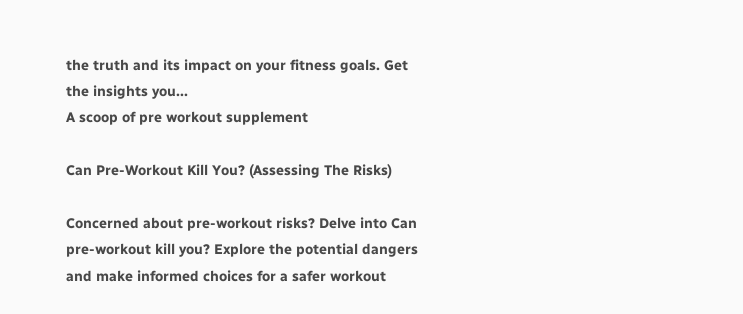the truth and its impact on your fitness goals. Get the insights you...
A scoop of pre workout supplement

Can Pre-Workout Kill You? (Assessing The Risks)

Concerned about pre-workout risks? Delve into Can pre-workout kill you? Explore the potential dangers and make informed choices for a safer workout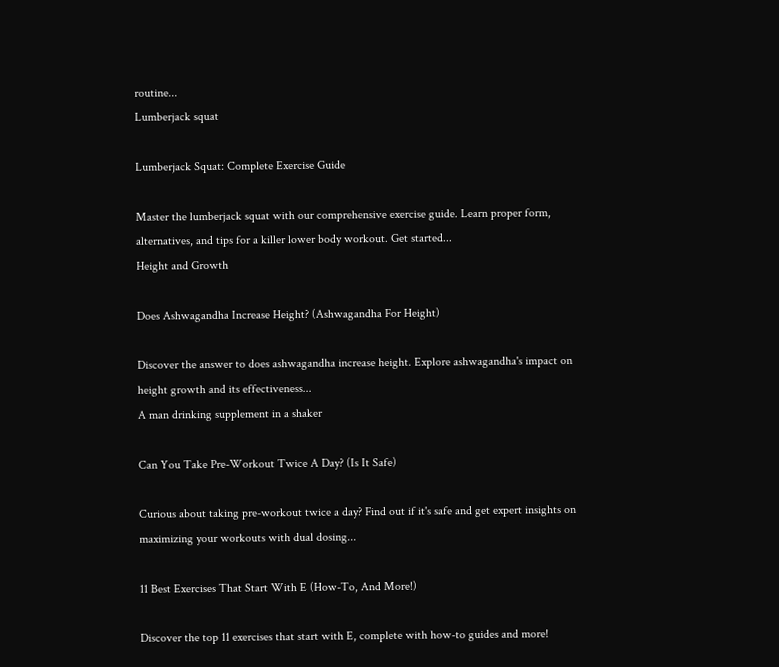routine...
Lumberjack squat

Lumberjack Squat: Complete Exercise Guide

Master the lumberjack squat with our comprehensive exercise guide. Learn proper form, alternatives, and tips for a killer lower body workout. Get started...
Height and Growth

Does Ashwagandha Increase Height? (Ashwagandha For Height)

Discover the answer to does ashwagandha increase height. Explore ashwagandha's impact on height growth and its effectiveness...
A man drinking supplement in a shaker

Can You Take Pre-Workout Twice A Day? (Is It Safe)

Curious about taking pre-workout twice a day? Find out if it's safe and get expert insights on maximizing your workouts with dual dosing...

11 Best Exercises That Start With E (How-To, And More!)

Discover the top 11 exercises that start with E, complete with how-to guides and more!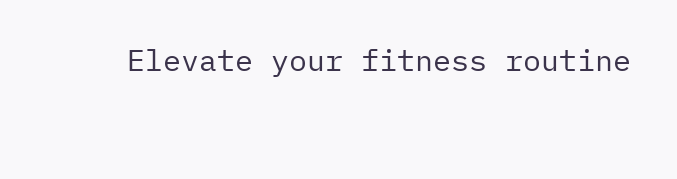Elevate your fitness routine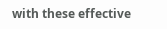with these effective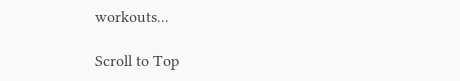workouts...

Scroll to Top